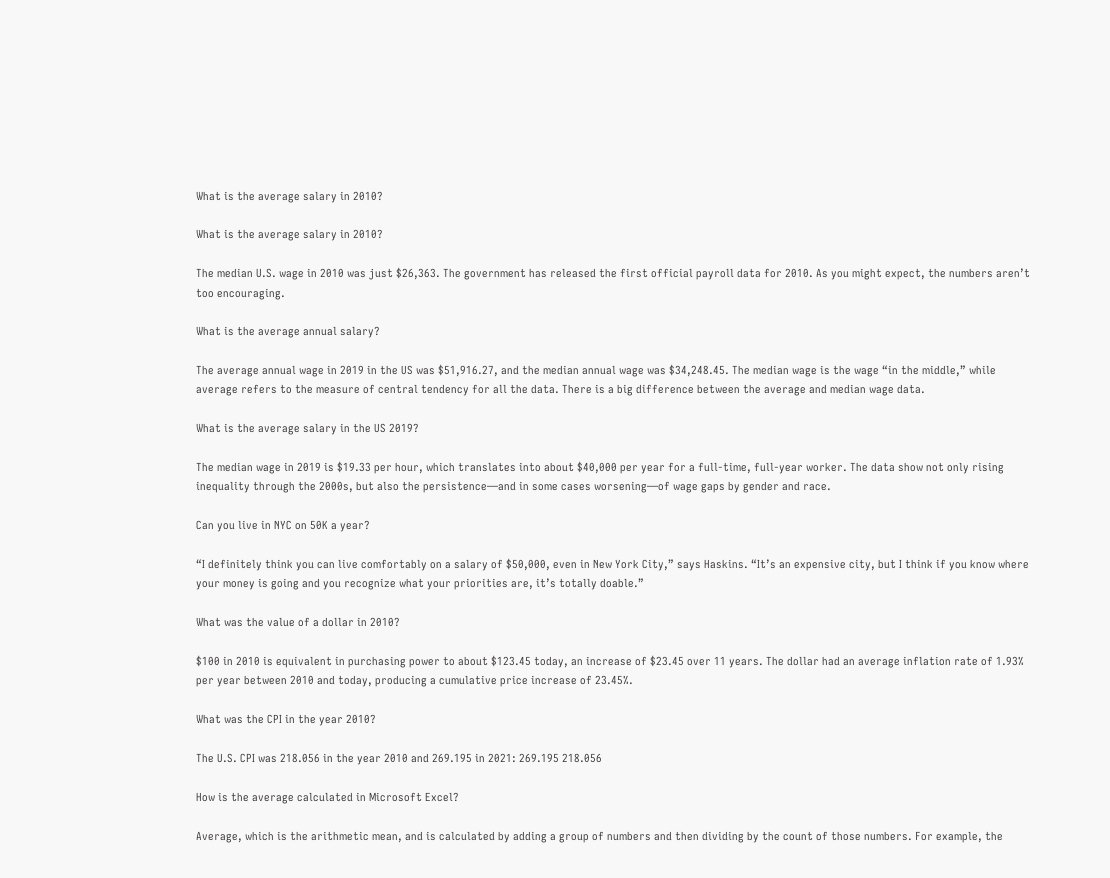What is the average salary in 2010?

What is the average salary in 2010?

The median U.S. wage in 2010 was just $26,363. The government has released the first official payroll data for 2010. As you might expect, the numbers aren’t too encouraging.

What is the average annual salary?

The average annual wage in 2019 in the US was $51,916.27, and the median annual wage was $34,248.45. The median wage is the wage “in the middle,” while average refers to the measure of central tendency for all the data. There is a big difference between the average and median wage data.

What is the average salary in the US 2019?

The median wage in 2019 is $19.33 per hour, which translates into about $40,000 per year for a full-time, full-year worker. The data show not only rising inequality through the 2000s, but also the persistence—and in some cases worsening—of wage gaps by gender and race.

Can you live in NYC on 50K a year?

“I definitely think you can live comfortably on a salary of $50,000, even in New York City,” says Haskins. “It’s an expensive city, but I think if you know where your money is going and you recognize what your priorities are, it’s totally doable.”

What was the value of a dollar in 2010?

$100 in 2010 is equivalent in purchasing power to about $123.45 today, an increase of $23.45 over 11 years. The dollar had an average inflation rate of 1.93% per year between 2010 and today, producing a cumulative price increase of 23.45%.

What was the CPI in the year 2010?

The U.S. CPI was 218.056 in the year 2010 and 269.195 in 2021: 269.195 218.056

How is the average calculated in Microsoft Excel?

Average, which is the arithmetic mean, and is calculated by adding a group of numbers and then dividing by the count of those numbers. For example, the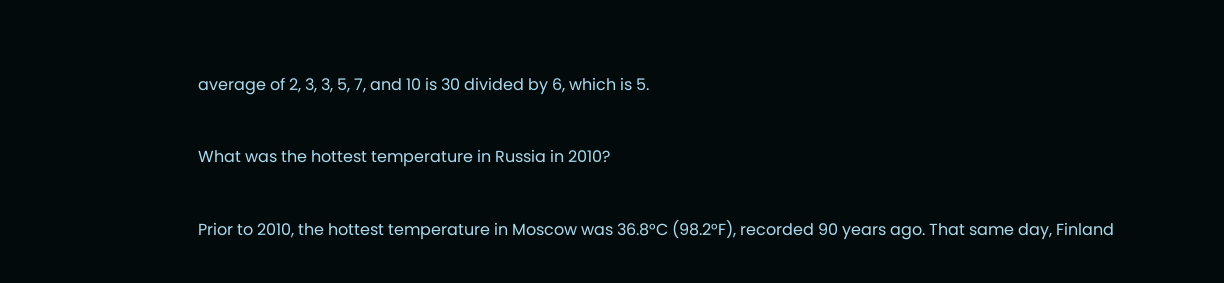average of 2, 3, 3, 5, 7, and 10 is 30 divided by 6, which is 5.

What was the hottest temperature in Russia in 2010?

Prior to 2010, the hottest temperature in Moscow was 36.8°C (98.2°F), recorded 90 years ago. That same day, Finland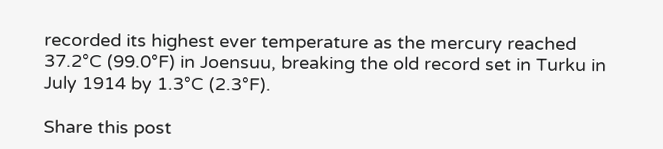recorded its highest ever temperature as the mercury reached 37.2°C (99.0°F) in Joensuu, breaking the old record set in Turku in July 1914 by 1.3°C (2.3°F).

Share this post